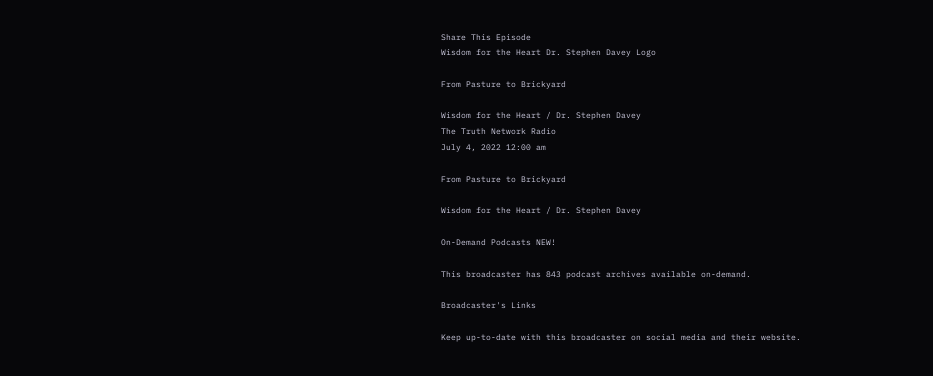Share This Episode
Wisdom for the Heart Dr. Stephen Davey Logo

From Pasture to Brickyard

Wisdom for the Heart / Dr. Stephen Davey
The Truth Network Radio
July 4, 2022 12:00 am

From Pasture to Brickyard

Wisdom for the Heart / Dr. Stephen Davey

On-Demand Podcasts NEW!

This broadcaster has 843 podcast archives available on-demand.

Broadcaster's Links

Keep up-to-date with this broadcaster on social media and their website.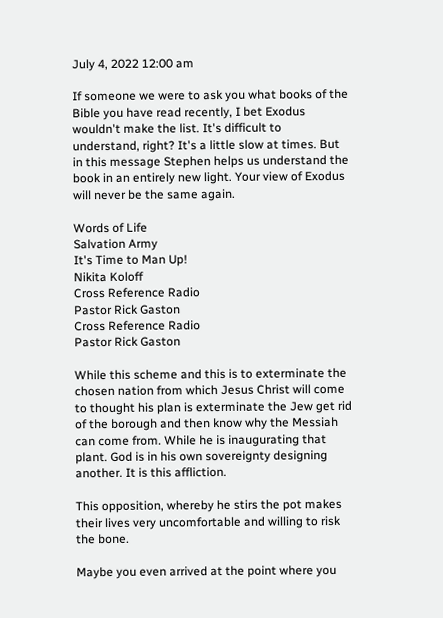July 4, 2022 12:00 am

If someone we were to ask you what books of the Bible you have read recently, I bet Exodus wouldn't make the list. It's difficult to understand, right? It's a little slow at times. But in this message Stephen helps us understand the book in an entirely new light. Your view of Exodus will never be the same again.

Words of Life
Salvation Army
It's Time to Man Up!
Nikita Koloff
Cross Reference Radio
Pastor Rick Gaston
Cross Reference Radio
Pastor Rick Gaston

While this scheme and this is to exterminate the chosen nation from which Jesus Christ will come to thought his plan is exterminate the Jew get rid of the borough and then know why the Messiah can come from. While he is inaugurating that plant. God is in his own sovereignty designing another. It is this affliction.

This opposition, whereby he stirs the pot makes their lives very uncomfortable and willing to risk the bone.

Maybe you even arrived at the point where you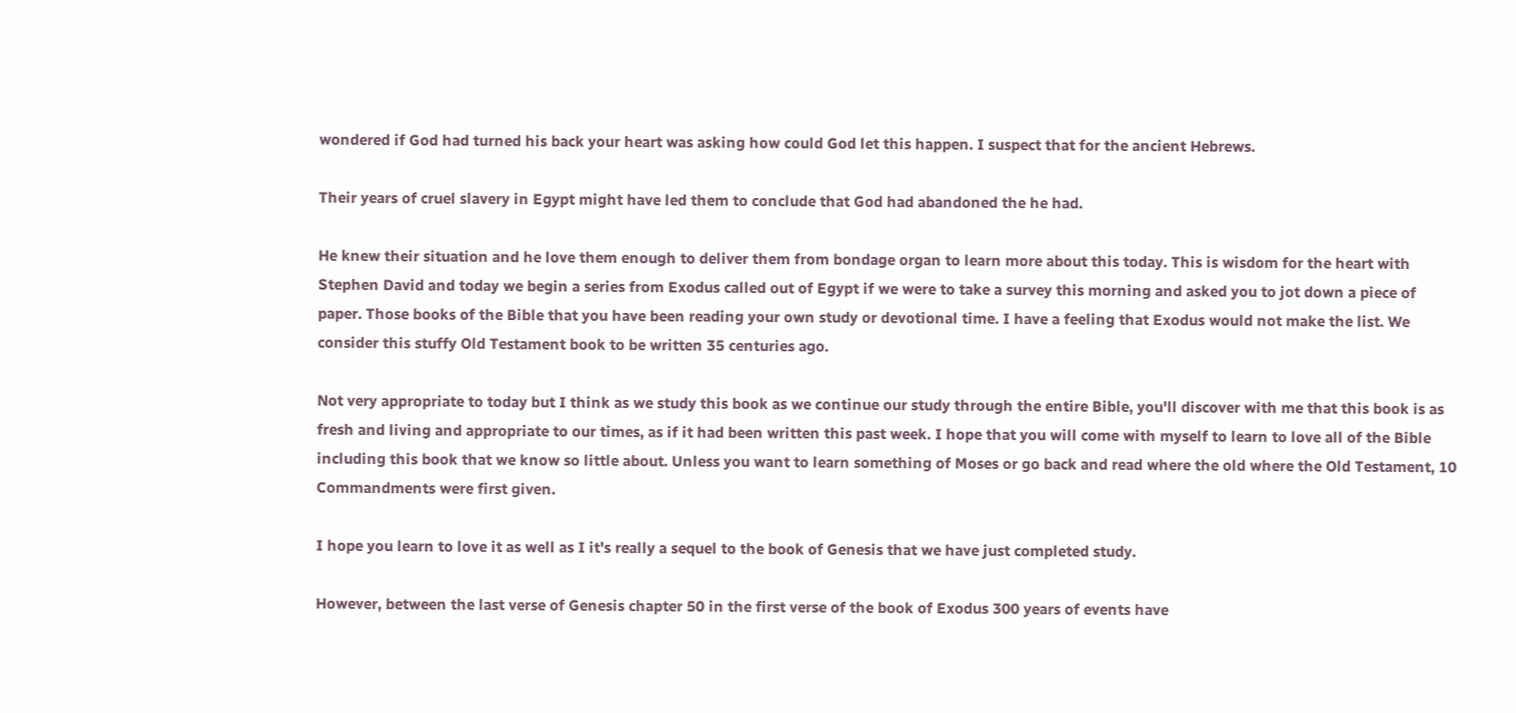wondered if God had turned his back your heart was asking how could God let this happen. I suspect that for the ancient Hebrews.

Their years of cruel slavery in Egypt might have led them to conclude that God had abandoned the he had.

He knew their situation and he love them enough to deliver them from bondage organ to learn more about this today. This is wisdom for the heart with Stephen David and today we begin a series from Exodus called out of Egypt if we were to take a survey this morning and asked you to jot down a piece of paper. Those books of the Bible that you have been reading your own study or devotional time. I have a feeling that Exodus would not make the list. We consider this stuffy Old Testament book to be written 35 centuries ago.

Not very appropriate to today but I think as we study this book as we continue our study through the entire Bible, you'll discover with me that this book is as fresh and living and appropriate to our times, as if it had been written this past week. I hope that you will come with myself to learn to love all of the Bible including this book that we know so little about. Unless you want to learn something of Moses or go back and read where the old where the Old Testament, 10 Commandments were first given.

I hope you learn to love it as well as I it's really a sequel to the book of Genesis that we have just completed study.

However, between the last verse of Genesis chapter 50 in the first verse of the book of Exodus 300 years of events have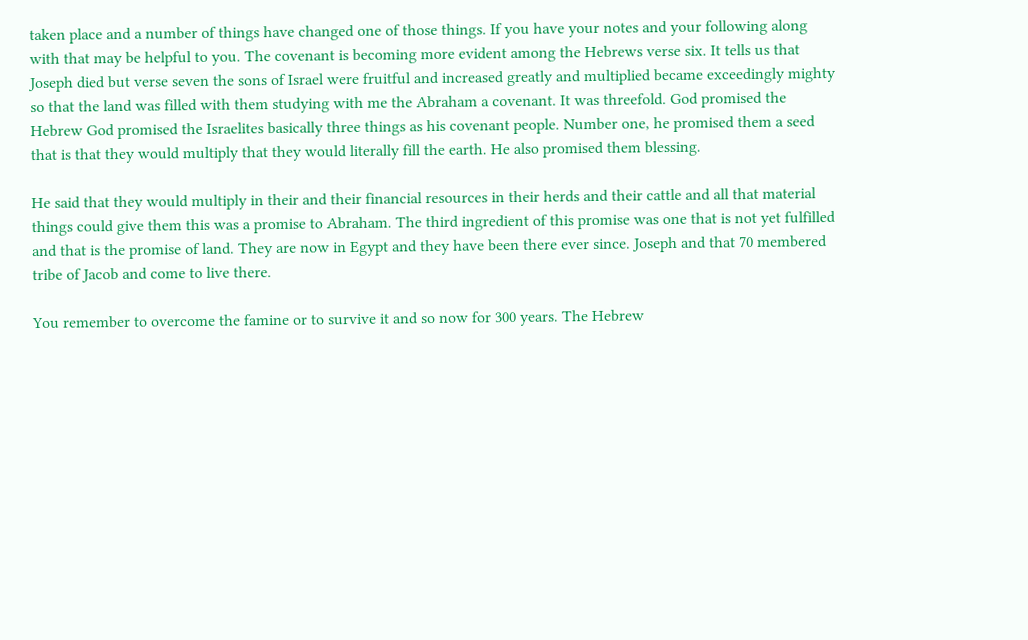taken place and a number of things have changed one of those things. If you have your notes and your following along with that may be helpful to you. The covenant is becoming more evident among the Hebrews verse six. It tells us that Joseph died but verse seven the sons of Israel were fruitful and increased greatly and multiplied became exceedingly mighty so that the land was filled with them studying with me the Abraham a covenant. It was threefold. God promised the Hebrew God promised the Israelites basically three things as his covenant people. Number one, he promised them a seed that is that they would multiply that they would literally fill the earth. He also promised them blessing.

He said that they would multiply in their and their financial resources in their herds and their cattle and all that material things could give them this was a promise to Abraham. The third ingredient of this promise was one that is not yet fulfilled and that is the promise of land. They are now in Egypt and they have been there ever since. Joseph and that 70 membered tribe of Jacob and come to live there.

You remember to overcome the famine or to survive it and so now for 300 years. The Hebrew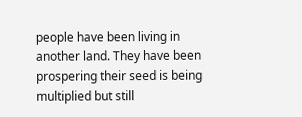people have been living in another land. They have been prospering their seed is being multiplied but still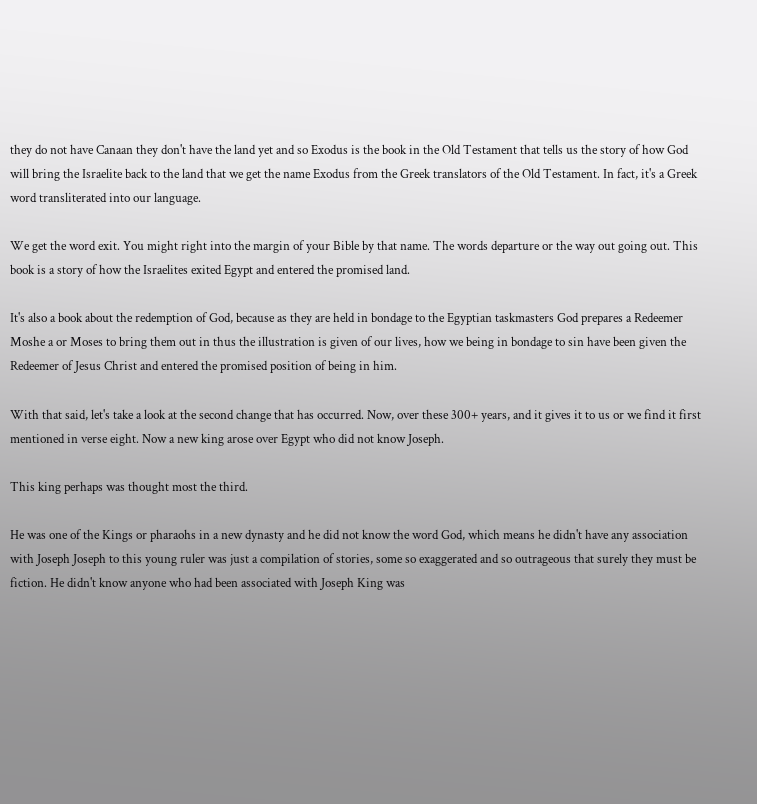they do not have Canaan they don't have the land yet and so Exodus is the book in the Old Testament that tells us the story of how God will bring the Israelite back to the land that we get the name Exodus from the Greek translators of the Old Testament. In fact, it's a Greek word transliterated into our language.

We get the word exit. You might right into the margin of your Bible by that name. The words departure or the way out going out. This book is a story of how the Israelites exited Egypt and entered the promised land.

It's also a book about the redemption of God, because as they are held in bondage to the Egyptian taskmasters God prepares a Redeemer Moshe a or Moses to bring them out in thus the illustration is given of our lives, how we being in bondage to sin have been given the Redeemer of Jesus Christ and entered the promised position of being in him.

With that said, let's take a look at the second change that has occurred. Now, over these 300+ years, and it gives it to us or we find it first mentioned in verse eight. Now a new king arose over Egypt who did not know Joseph.

This king perhaps was thought most the third.

He was one of the Kings or pharaohs in a new dynasty and he did not know the word God, which means he didn't have any association with Joseph Joseph to this young ruler was just a compilation of stories, some so exaggerated and so outrageous that surely they must be fiction. He didn't know anyone who had been associated with Joseph King was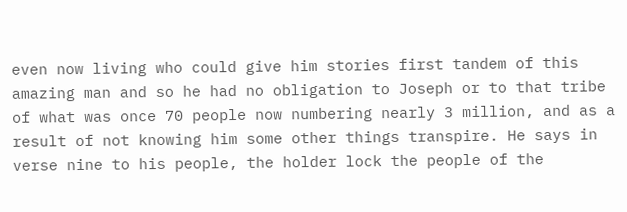even now living who could give him stories first tandem of this amazing man and so he had no obligation to Joseph or to that tribe of what was once 70 people now numbering nearly 3 million, and as a result of not knowing him some other things transpire. He says in verse nine to his people, the holder lock the people of the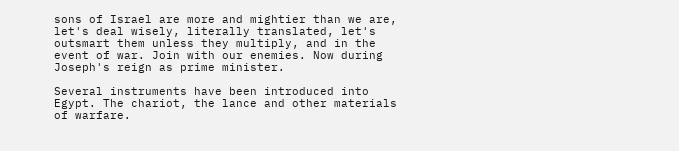sons of Israel are more and mightier than we are, let's deal wisely, literally translated, let's outsmart them unless they multiply, and in the event of war. Join with our enemies. Now during Joseph's reign as prime minister.

Several instruments have been introduced into Egypt. The chariot, the lance and other materials of warfare.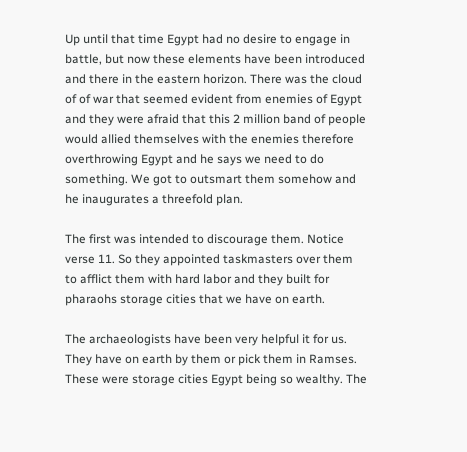Up until that time Egypt had no desire to engage in battle, but now these elements have been introduced and there in the eastern horizon. There was the cloud of of war that seemed evident from enemies of Egypt and they were afraid that this 2 million band of people would allied themselves with the enemies therefore overthrowing Egypt and he says we need to do something. We got to outsmart them somehow and he inaugurates a threefold plan.

The first was intended to discourage them. Notice verse 11. So they appointed taskmasters over them to afflict them with hard labor and they built for pharaohs storage cities that we have on earth.

The archaeologists have been very helpful it for us. They have on earth by them or pick them in Ramses. These were storage cities Egypt being so wealthy. The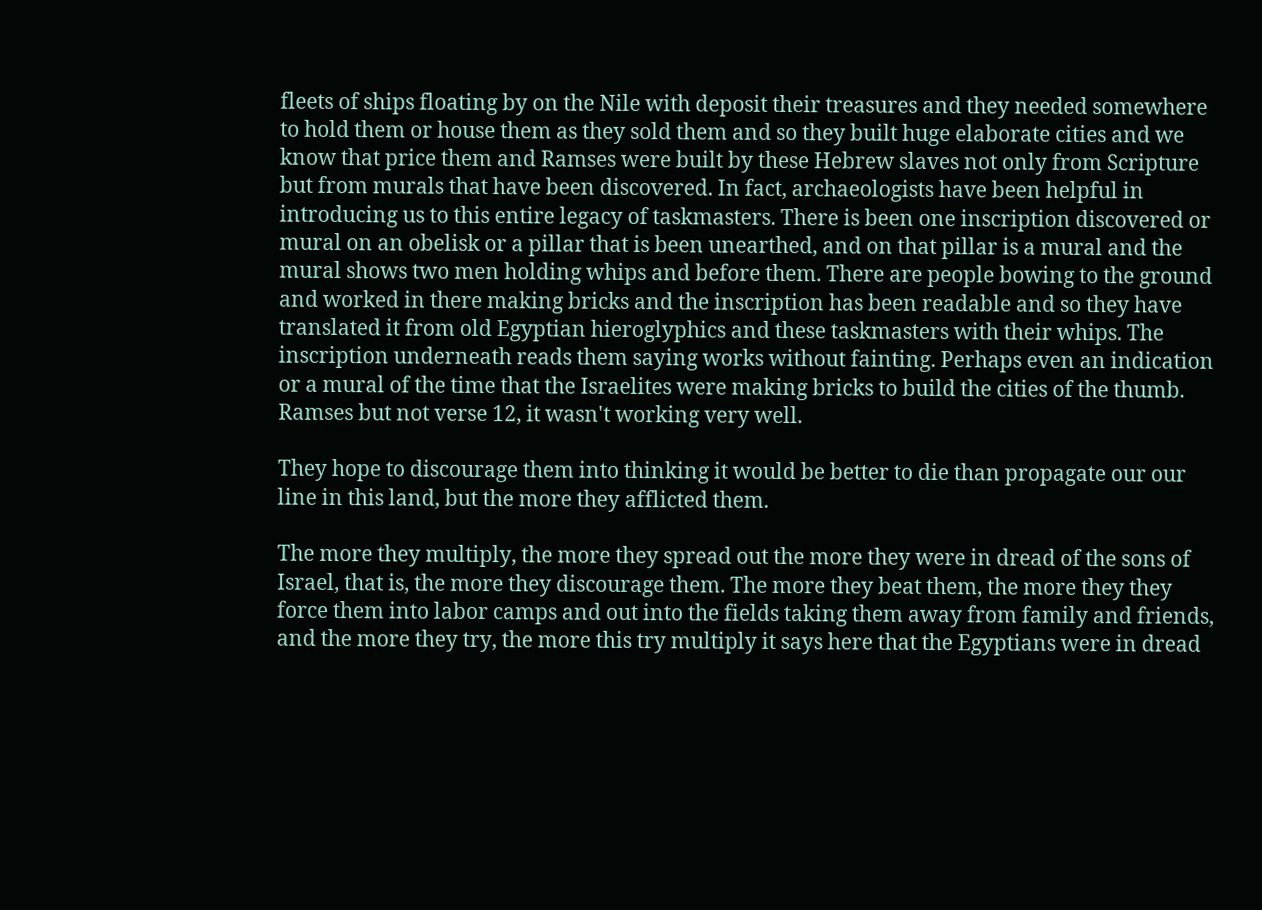fleets of ships floating by on the Nile with deposit their treasures and they needed somewhere to hold them or house them as they sold them and so they built huge elaborate cities and we know that price them and Ramses were built by these Hebrew slaves not only from Scripture but from murals that have been discovered. In fact, archaeologists have been helpful in introducing us to this entire legacy of taskmasters. There is been one inscription discovered or mural on an obelisk or a pillar that is been unearthed, and on that pillar is a mural and the mural shows two men holding whips and before them. There are people bowing to the ground and worked in there making bricks and the inscription has been readable and so they have translated it from old Egyptian hieroglyphics and these taskmasters with their whips. The inscription underneath reads them saying works without fainting. Perhaps even an indication or a mural of the time that the Israelites were making bricks to build the cities of the thumb. Ramses but not verse 12, it wasn't working very well.

They hope to discourage them into thinking it would be better to die than propagate our our line in this land, but the more they afflicted them.

The more they multiply, the more they spread out the more they were in dread of the sons of Israel, that is, the more they discourage them. The more they beat them, the more they they force them into labor camps and out into the fields taking them away from family and friends, and the more they try, the more this try multiply it says here that the Egyptians were in dread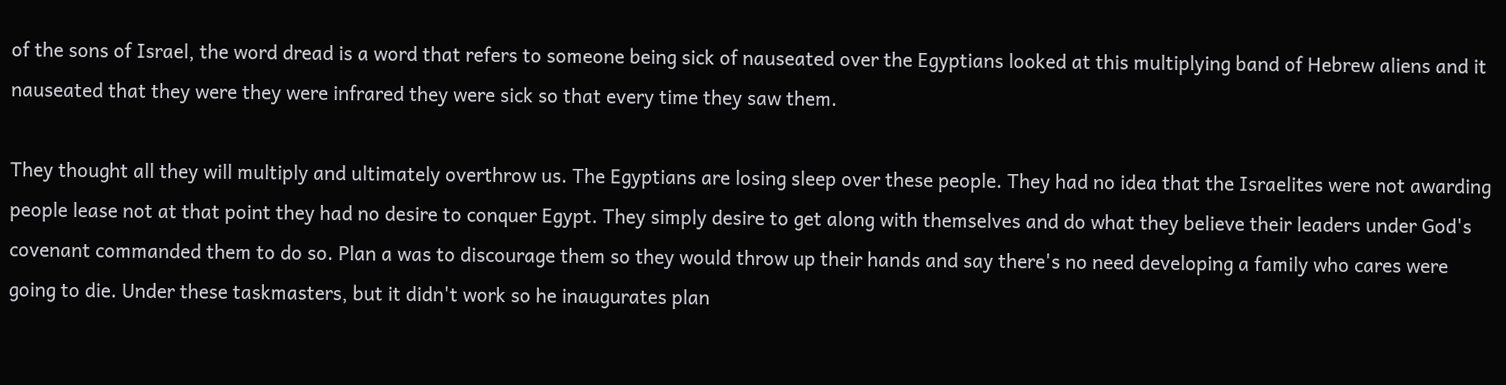of the sons of Israel, the word dread is a word that refers to someone being sick of nauseated over the Egyptians looked at this multiplying band of Hebrew aliens and it nauseated that they were they were infrared they were sick so that every time they saw them.

They thought all they will multiply and ultimately overthrow us. The Egyptians are losing sleep over these people. They had no idea that the Israelites were not awarding people lease not at that point they had no desire to conquer Egypt. They simply desire to get along with themselves and do what they believe their leaders under God's covenant commanded them to do so. Plan a was to discourage them so they would throw up their hands and say there's no need developing a family who cares were going to die. Under these taskmasters, but it didn't work so he inaugurates plan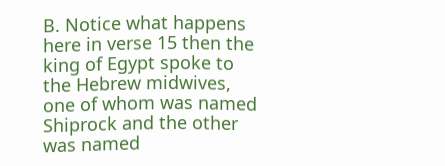B. Notice what happens here in verse 15 then the king of Egypt spoke to the Hebrew midwives, one of whom was named Shiprock and the other was named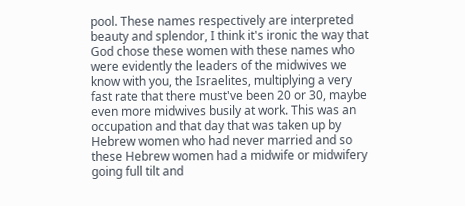pool. These names respectively are interpreted beauty and splendor, I think it's ironic the way that God chose these women with these names who were evidently the leaders of the midwives we know with you, the Israelites, multiplying a very fast rate that there must've been 20 or 30, maybe even more midwives busily at work. This was an occupation and that day that was taken up by Hebrew women who had never married and so these Hebrew women had a midwife or midwifery going full tilt and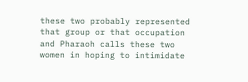these two probably represented that group or that occupation and Pharaoh calls these two women in hoping to intimidate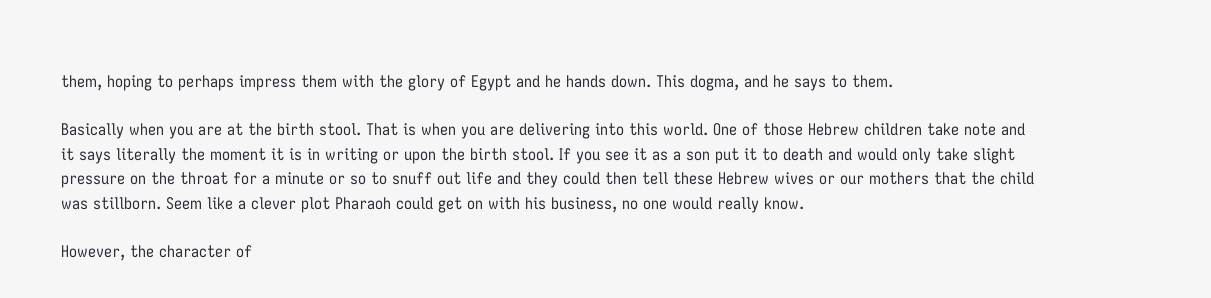them, hoping to perhaps impress them with the glory of Egypt and he hands down. This dogma, and he says to them.

Basically when you are at the birth stool. That is when you are delivering into this world. One of those Hebrew children take note and it says literally the moment it is in writing or upon the birth stool. If you see it as a son put it to death and would only take slight pressure on the throat for a minute or so to snuff out life and they could then tell these Hebrew wives or our mothers that the child was stillborn. Seem like a clever plot Pharaoh could get on with his business, no one would really know.

However, the character of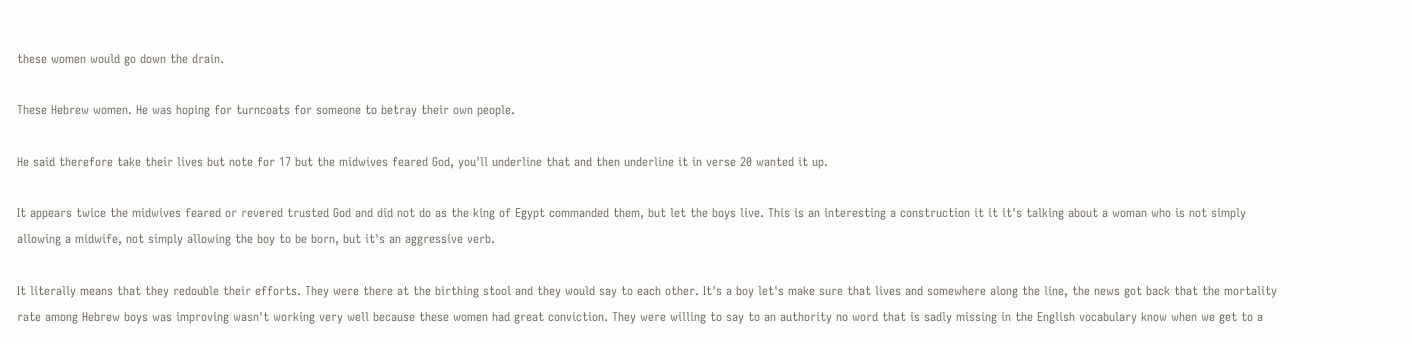these women would go down the drain.

These Hebrew women. He was hoping for turncoats for someone to betray their own people.

He said therefore take their lives but note for 17 but the midwives feared God, you'll underline that and then underline it in verse 20 wanted it up.

It appears twice the midwives feared or revered trusted God and did not do as the king of Egypt commanded them, but let the boys live. This is an interesting a construction it it it's talking about a woman who is not simply allowing a midwife, not simply allowing the boy to be born, but it's an aggressive verb.

It literally means that they redouble their efforts. They were there at the birthing stool and they would say to each other. It's a boy let's make sure that lives and somewhere along the line, the news got back that the mortality rate among Hebrew boys was improving wasn't working very well because these women had great conviction. They were willing to say to an authority no word that is sadly missing in the English vocabulary know when we get to a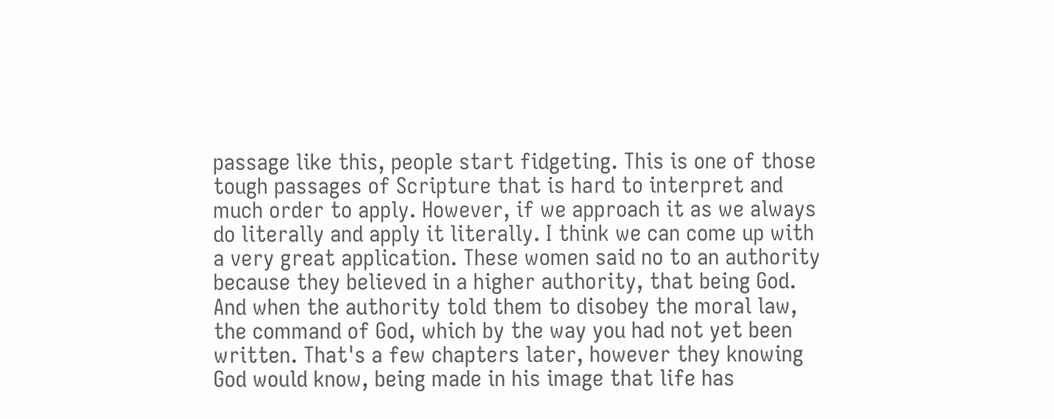passage like this, people start fidgeting. This is one of those tough passages of Scripture that is hard to interpret and much order to apply. However, if we approach it as we always do literally and apply it literally. I think we can come up with a very great application. These women said no to an authority because they believed in a higher authority, that being God. And when the authority told them to disobey the moral law, the command of God, which by the way you had not yet been written. That's a few chapters later, however they knowing God would know, being made in his image that life has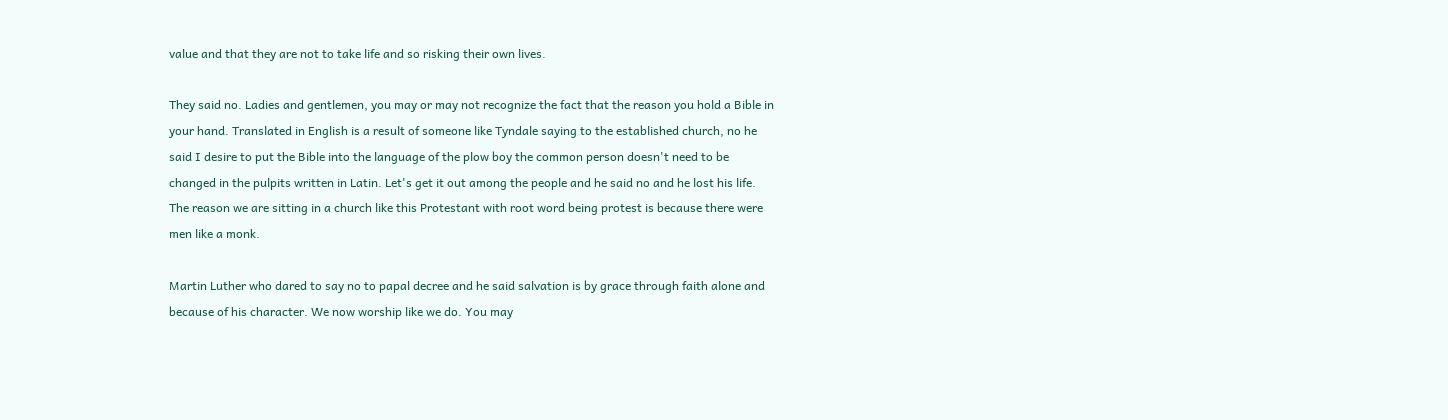value and that they are not to take life and so risking their own lives.

They said no. Ladies and gentlemen, you may or may not recognize the fact that the reason you hold a Bible in your hand. Translated in English is a result of someone like Tyndale saying to the established church, no he said I desire to put the Bible into the language of the plow boy the common person doesn't need to be changed in the pulpits written in Latin. Let's get it out among the people and he said no and he lost his life. The reason we are sitting in a church like this Protestant with root word being protest is because there were men like a monk.

Martin Luther who dared to say no to papal decree and he said salvation is by grace through faith alone and because of his character. We now worship like we do. You may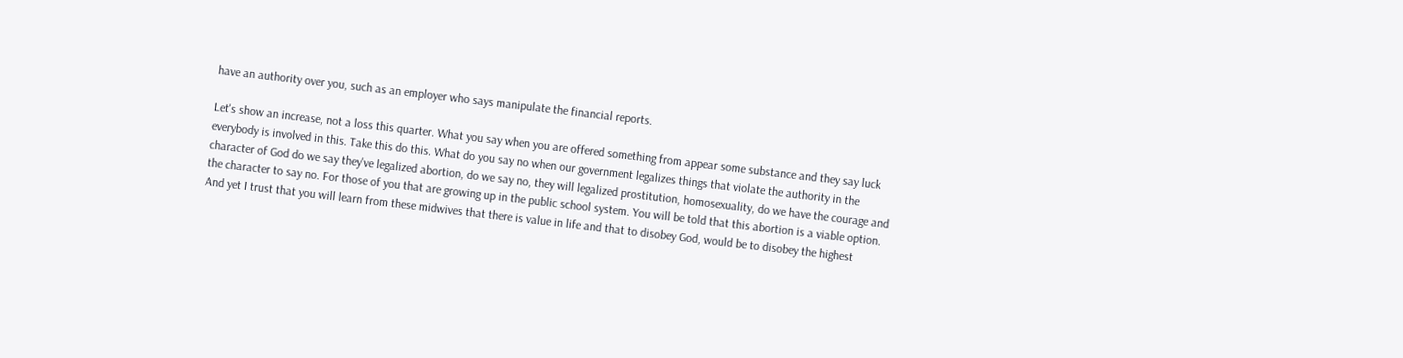have an authority over you, such as an employer who says manipulate the financial reports.

Let's show an increase, not a loss this quarter. What you say when you are offered something from appear some substance and they say luck everybody is involved in this. Take this do this. What do you say no when our government legalizes things that violate the authority in the character of God do we say they've legalized abortion, do we say no, they will legalized prostitution, homosexuality, do we have the courage and the character to say no. For those of you that are growing up in the public school system. You will be told that this abortion is a viable option. And yet I trust that you will learn from these midwives that there is value in life and that to disobey God, would be to disobey the highest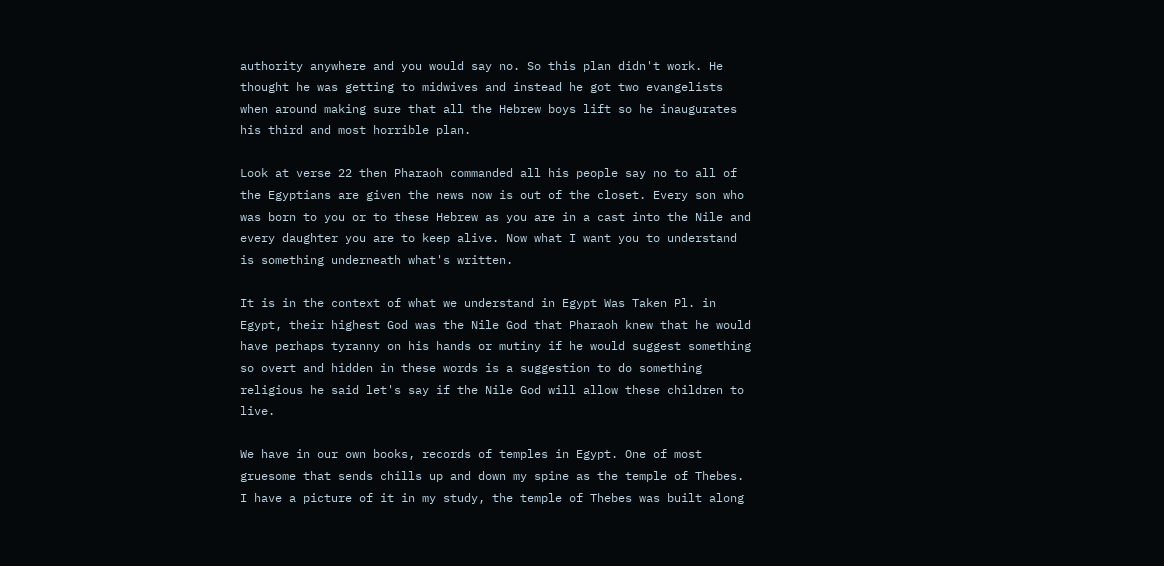authority anywhere and you would say no. So this plan didn't work. He thought he was getting to midwives and instead he got two evangelists when around making sure that all the Hebrew boys lift so he inaugurates his third and most horrible plan.

Look at verse 22 then Pharaoh commanded all his people say no to all of the Egyptians are given the news now is out of the closet. Every son who was born to you or to these Hebrew as you are in a cast into the Nile and every daughter you are to keep alive. Now what I want you to understand is something underneath what's written.

It is in the context of what we understand in Egypt Was Taken Pl. in Egypt, their highest God was the Nile God that Pharaoh knew that he would have perhaps tyranny on his hands or mutiny if he would suggest something so overt and hidden in these words is a suggestion to do something religious he said let's say if the Nile God will allow these children to live.

We have in our own books, records of temples in Egypt. One of most gruesome that sends chills up and down my spine as the temple of Thebes. I have a picture of it in my study, the temple of Thebes was built along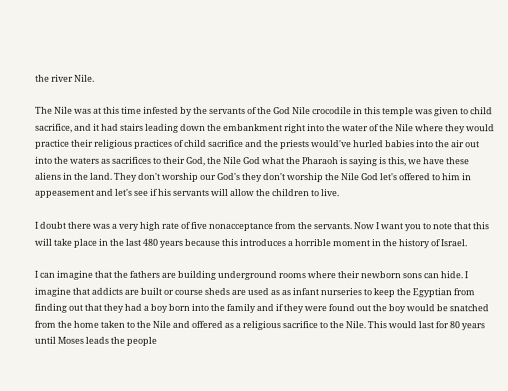the river Nile.

The Nile was at this time infested by the servants of the God Nile crocodile in this temple was given to child sacrifice, and it had stairs leading down the embankment right into the water of the Nile where they would practice their religious practices of child sacrifice and the priests would've hurled babies into the air out into the waters as sacrifices to their God, the Nile God what the Pharaoh is saying is this, we have these aliens in the land. They don't worship our God's they don't worship the Nile God let's offered to him in appeasement and let's see if his servants will allow the children to live.

I doubt there was a very high rate of five nonacceptance from the servants. Now I want you to note that this will take place in the last 480 years because this introduces a horrible moment in the history of Israel.

I can imagine that the fathers are building underground rooms where their newborn sons can hide. I imagine that addicts are built or course sheds are used as as infant nurseries to keep the Egyptian from finding out that they had a boy born into the family and if they were found out the boy would be snatched from the home taken to the Nile and offered as a religious sacrifice to the Nile. This would last for 80 years until Moses leads the people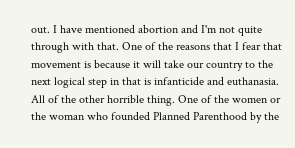out. I have mentioned abortion and I'm not quite through with that. One of the reasons that I fear that movement is because it will take our country to the next logical step in that is infanticide and euthanasia. All of the other horrible thing. One of the women or the woman who founded Planned Parenthood by the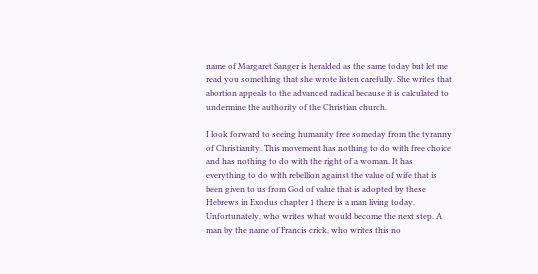name of Margaret Sanger is heralded as the same today but let me read you something that she wrote listen carefully. She writes that abortion appeals to the advanced radical because it is calculated to undermine the authority of the Christian church.

I look forward to seeing humanity free someday from the tyranny of Christianity. This movement has nothing to do with free choice and has nothing to do with the right of a woman. It has everything to do with rebellion against the value of wife that is been given to us from God of value that is adopted by these Hebrews in Exodus chapter 1 there is a man living today. Unfortunately, who writes what would become the next step. A man by the name of Francis crick, who writes this no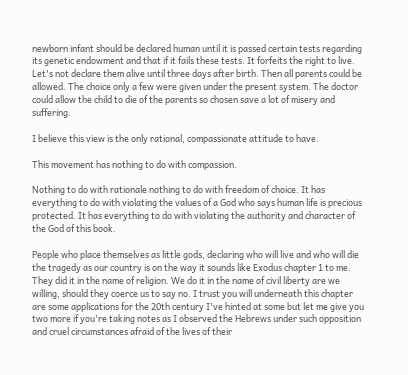newborn infant should be declared human until it is passed certain tests regarding its genetic endowment and that if it fails these tests. It forfeits the right to live. Let's not declare them alive until three days after birth. Then all parents could be allowed. The choice only a few were given under the present system. The doctor could allow the child to die of the parents so chosen save a lot of misery and suffering.

I believe this view is the only rational, compassionate attitude to have.

This movement has nothing to do with compassion.

Nothing to do with rationale nothing to do with freedom of choice. It has everything to do with violating the values of a God who says human life is precious protected. It has everything to do with violating the authority and character of the God of this book.

People who place themselves as little gods, declaring who will live and who will die the tragedy as our country is on the way it sounds like Exodus chapter 1 to me. They did it in the name of religion. We do it in the name of civil liberty are we willing, should they coerce us to say no. I trust you will underneath this chapter are some applications for the 20th century I've hinted at some but let me give you two more if you're taking notes as I observed the Hebrews under such opposition and cruel circumstances afraid of the lives of their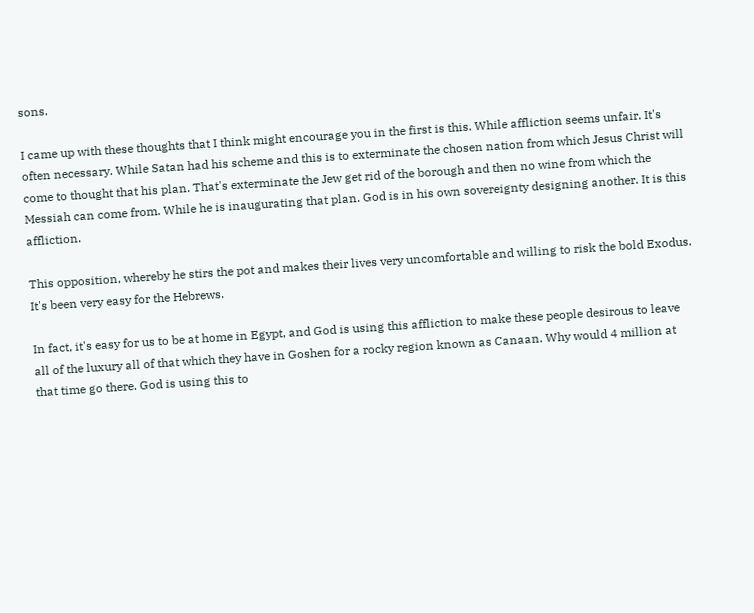sons.

I came up with these thoughts that I think might encourage you in the first is this. While affliction seems unfair. It's often necessary. While Satan had his scheme and this is to exterminate the chosen nation from which Jesus Christ will come to thought that his plan. That's exterminate the Jew get rid of the borough and then no wine from which the Messiah can come from. While he is inaugurating that plan. God is in his own sovereignty designing another. It is this affliction.

This opposition, whereby he stirs the pot and makes their lives very uncomfortable and willing to risk the bold Exodus. It's been very easy for the Hebrews.

In fact, it's easy for us to be at home in Egypt, and God is using this affliction to make these people desirous to leave all of the luxury all of that which they have in Goshen for a rocky region known as Canaan. Why would 4 million at that time go there. God is using this to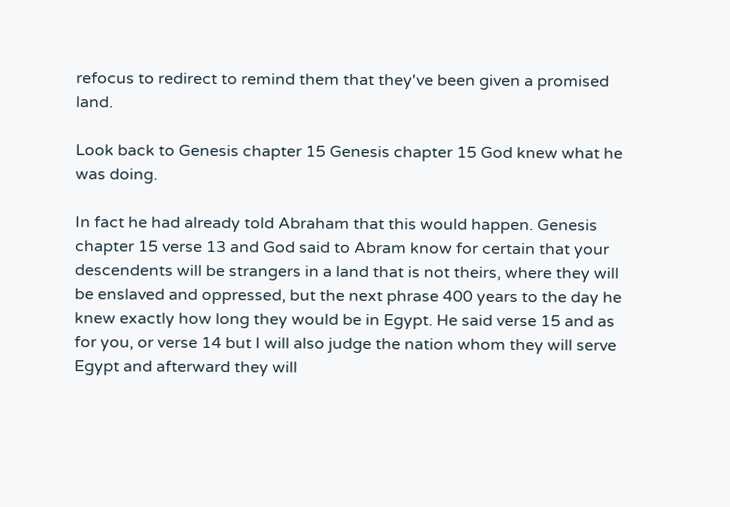refocus to redirect to remind them that they've been given a promised land.

Look back to Genesis chapter 15 Genesis chapter 15 God knew what he was doing.

In fact he had already told Abraham that this would happen. Genesis chapter 15 verse 13 and God said to Abram know for certain that your descendents will be strangers in a land that is not theirs, where they will be enslaved and oppressed, but the next phrase 400 years to the day he knew exactly how long they would be in Egypt. He said verse 15 and as for you, or verse 14 but I will also judge the nation whom they will serve Egypt and afterward they will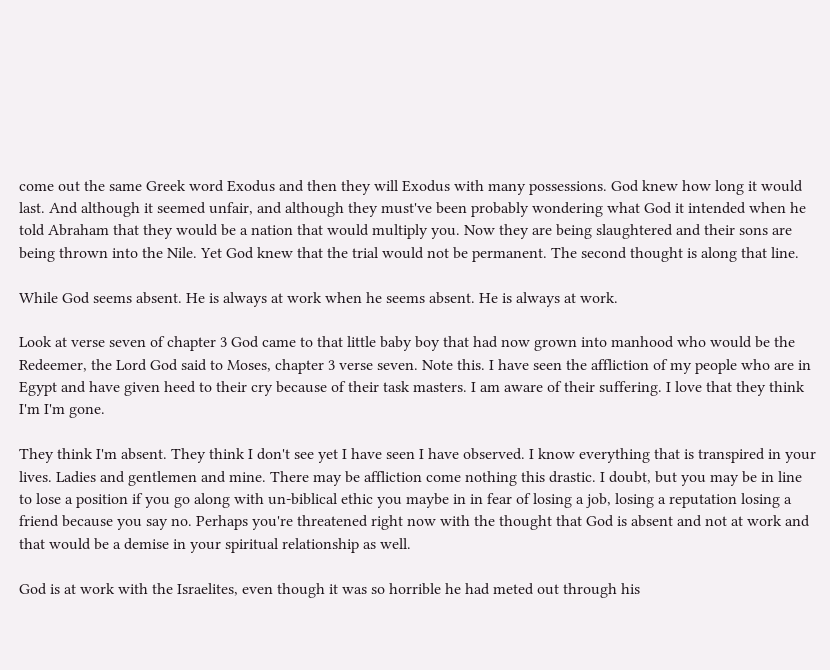come out the same Greek word Exodus and then they will Exodus with many possessions. God knew how long it would last. And although it seemed unfair, and although they must've been probably wondering what God it intended when he told Abraham that they would be a nation that would multiply you. Now they are being slaughtered and their sons are being thrown into the Nile. Yet God knew that the trial would not be permanent. The second thought is along that line.

While God seems absent. He is always at work when he seems absent. He is always at work.

Look at verse seven of chapter 3 God came to that little baby boy that had now grown into manhood who would be the Redeemer, the Lord God said to Moses, chapter 3 verse seven. Note this. I have seen the affliction of my people who are in Egypt and have given heed to their cry because of their task masters. I am aware of their suffering. I love that they think I'm I'm gone.

They think I'm absent. They think I don't see yet I have seen I have observed. I know everything that is transpired in your lives. Ladies and gentlemen and mine. There may be affliction come nothing this drastic. I doubt, but you may be in line to lose a position if you go along with un-biblical ethic you maybe in in fear of losing a job, losing a reputation losing a friend because you say no. Perhaps you're threatened right now with the thought that God is absent and not at work and that would be a demise in your spiritual relationship as well.

God is at work with the Israelites, even though it was so horrible he had meted out through his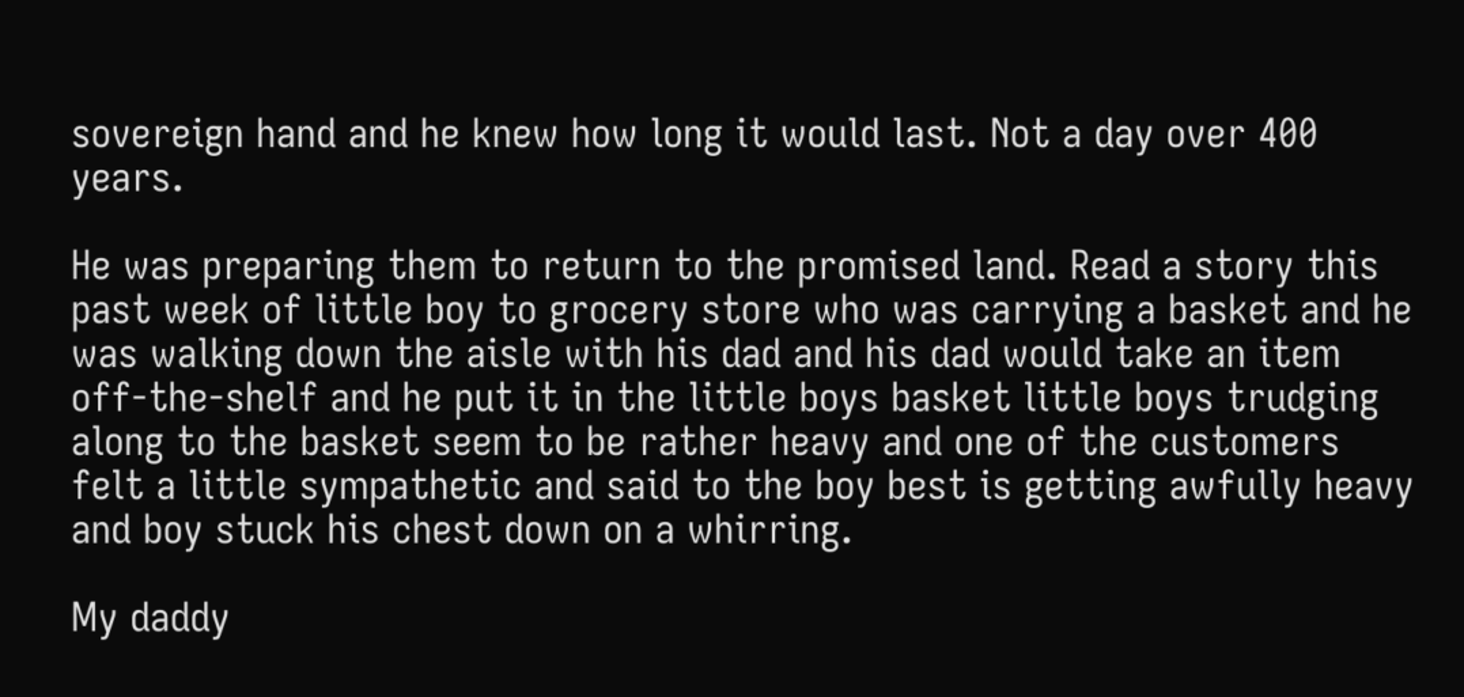sovereign hand and he knew how long it would last. Not a day over 400 years.

He was preparing them to return to the promised land. Read a story this past week of little boy to grocery store who was carrying a basket and he was walking down the aisle with his dad and his dad would take an item off-the-shelf and he put it in the little boys basket little boys trudging along to the basket seem to be rather heavy and one of the customers felt a little sympathetic and said to the boy best is getting awfully heavy and boy stuck his chest down on a whirring.

My daddy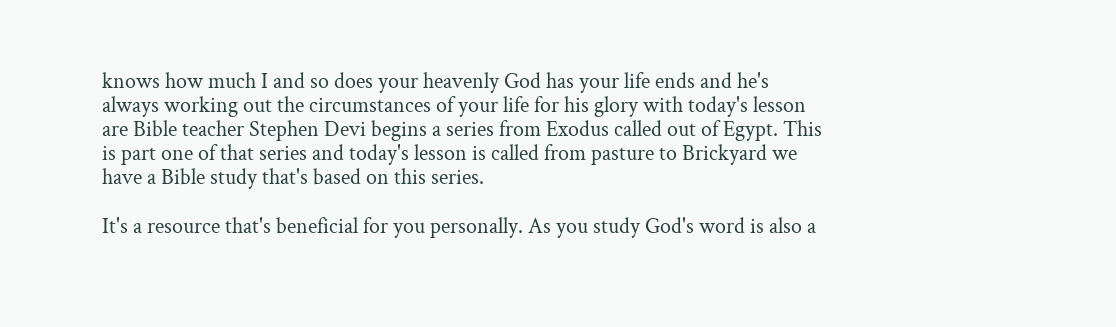knows how much I and so does your heavenly God has your life ends and he's always working out the circumstances of your life for his glory with today's lesson are Bible teacher Stephen Devi begins a series from Exodus called out of Egypt. This is part one of that series and today's lesson is called from pasture to Brickyard we have a Bible study that's based on this series.

It's a resource that's beneficial for you personally. As you study God's word is also a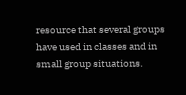resource that several groups have used in classes and in small group situations.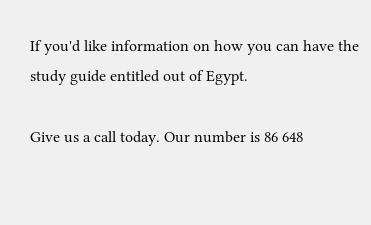If you'd like information on how you can have the study guide entitled out of Egypt.

Give us a call today. Our number is 86 648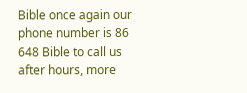Bible once again our phone number is 86 648 Bible to call us after hours, more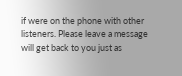if were on the phone with other listeners. Please leave a message will get back to you just as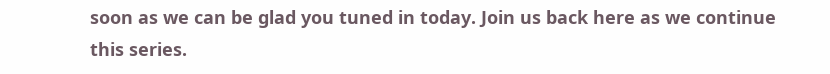soon as we can be glad you tuned in today. Join us back here as we continue this series.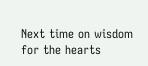Next time on wisdom for the hearts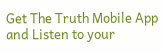Get The Truth Mobile App and Listen to your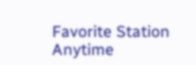Favorite Station Anytime